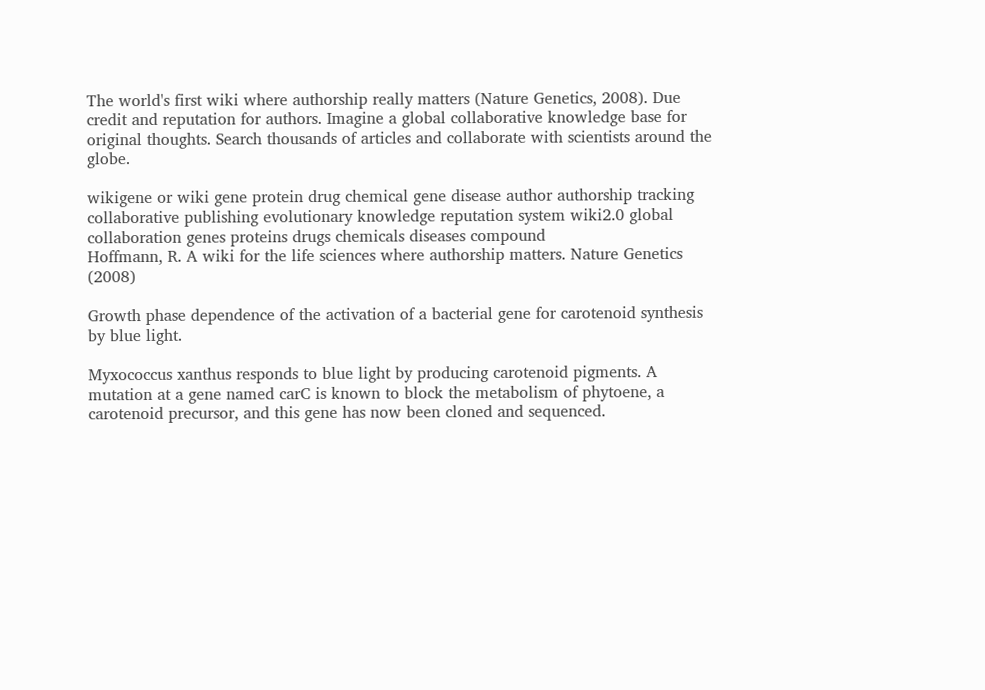The world's first wiki where authorship really matters (Nature Genetics, 2008). Due credit and reputation for authors. Imagine a global collaborative knowledge base for original thoughts. Search thousands of articles and collaborate with scientists around the globe.

wikigene or wiki gene protein drug chemical gene disease author authorship tracking collaborative publishing evolutionary knowledge reputation system wiki2.0 global collaboration genes proteins drugs chemicals diseases compound
Hoffmann, R. A wiki for the life sciences where authorship matters. Nature Genetics (2008)

Growth phase dependence of the activation of a bacterial gene for carotenoid synthesis by blue light.

Myxococcus xanthus responds to blue light by producing carotenoid pigments. A mutation at a gene named carC is known to block the metabolism of phytoene, a carotenoid precursor, and this gene has now been cloned and sequenced.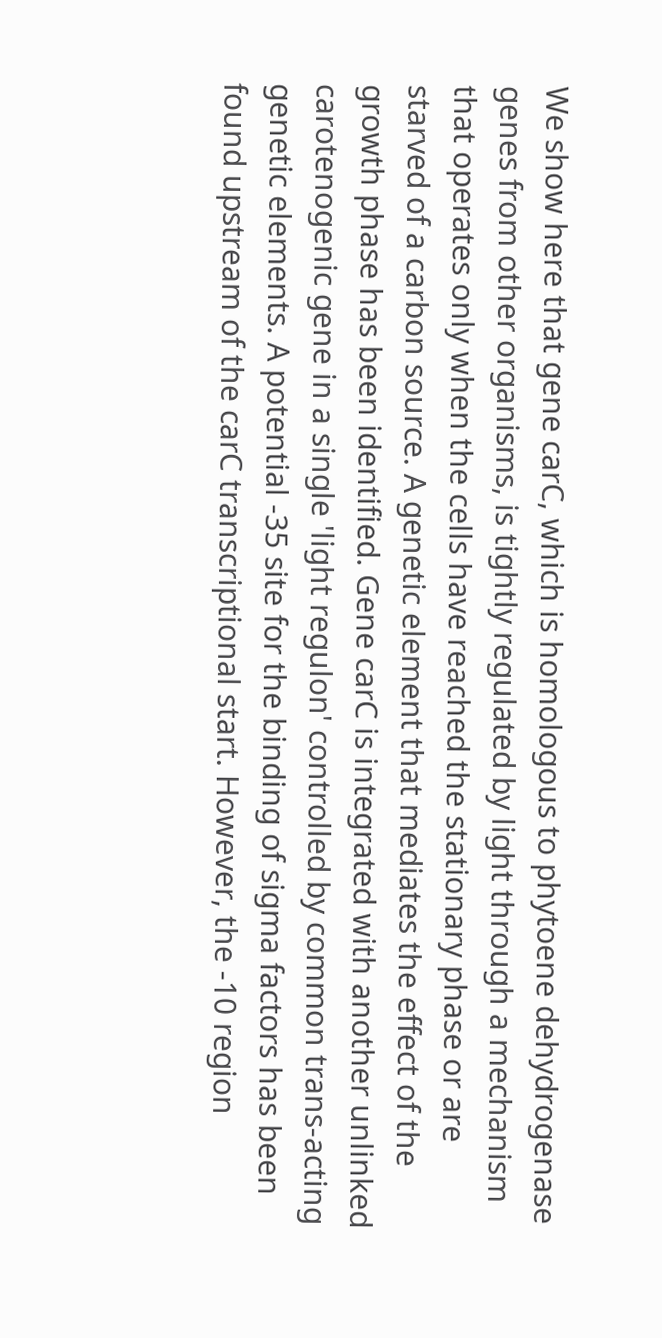We show here that gene carC, which is homologous to phytoene dehydrogenase genes from other organisms, is tightly regulated by light through a mechanism that operates only when the cells have reached the stationary phase or are starved of a carbon source. A genetic element that mediates the effect of the growth phase has been identified. Gene carC is integrated with another unlinked carotenogenic gene in a single 'light regulon' controlled by common trans-acting genetic elements. A potential -35 site for the binding of sigma factors has been found upstream of the carC transcriptional start. However, the -10 region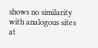shows no similarity with analogous sites at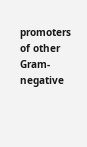promoters of other Gram-negative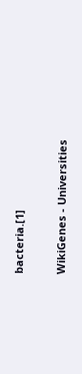bacteria.[1]


WikiGenes - Universities